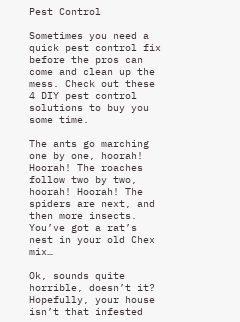Pest Control

Sometimes you need a quick pest control fix before the pros can come and clean up the mess. Check out these 4 DIY pest control solutions to buy you some time.

The ants go marching one by one, hoorah! Hoorah! The roaches follow two by two, hoorah! Hoorah! The spiders are next, and then more insects. You’ve got a rat’s nest in your old Chex mix…

Ok, sounds quite horrible, doesn’t it? Hopefully, your house isn’t that infested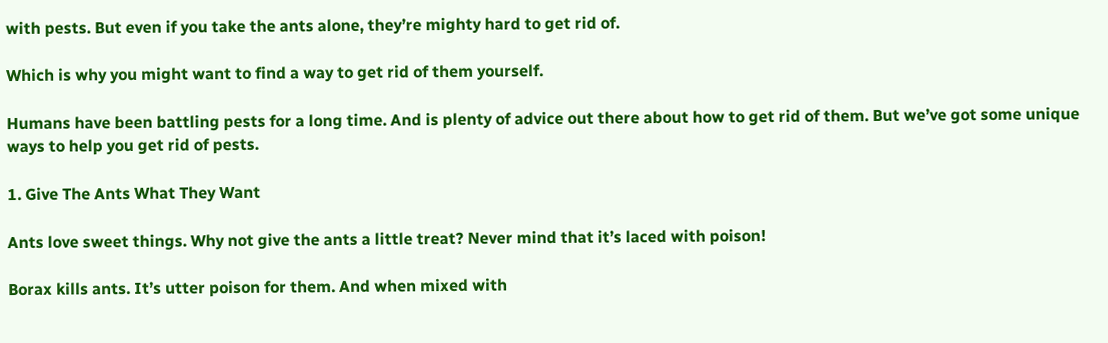with pests. But even if you take the ants alone, they’re mighty hard to get rid of.

Which is why you might want to find a way to get rid of them yourself.

Humans have been battling pests for a long time. And is plenty of advice out there about how to get rid of them. But we’ve got some unique ways to help you get rid of pests.

1. Give The Ants What They Want

Ants love sweet things. Why not give the ants a little treat? Never mind that it’s laced with poison!

Borax kills ants. It’s utter poison for them. And when mixed with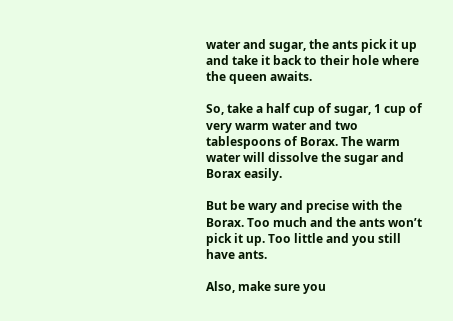water and sugar, the ants pick it up and take it back to their hole where the queen awaits.

So, take a half cup of sugar, 1 cup of very warm water and two tablespoons of Borax. The warm water will dissolve the sugar and Borax easily.

But be wary and precise with the Borax. Too much and the ants won’t pick it up. Too little and you still have ants.

Also, make sure you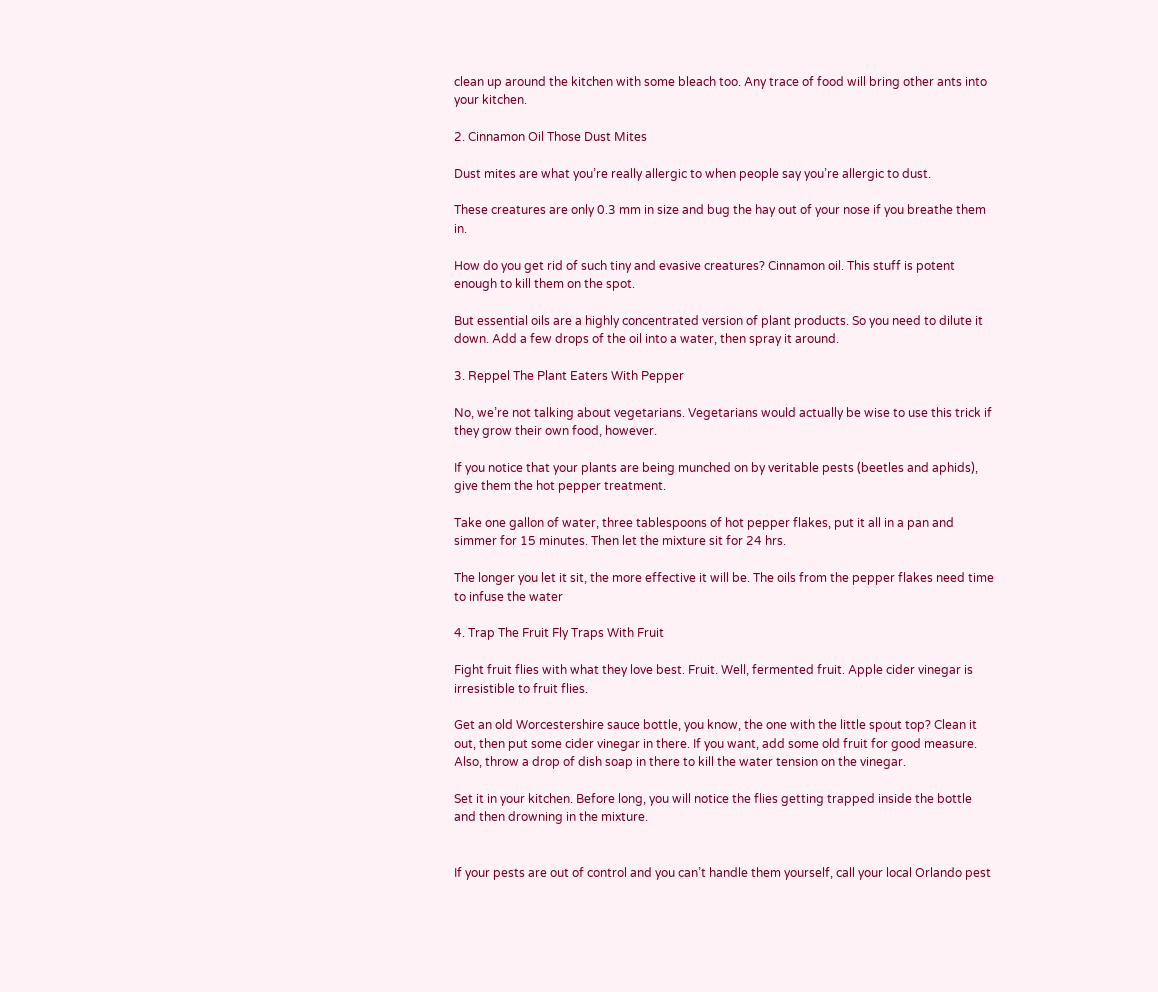clean up around the kitchen with some bleach too. Any trace of food will bring other ants into your kitchen.

2. Cinnamon Oil Those Dust Mites

Dust mites are what you’re really allergic to when people say you’re allergic to dust.

These creatures are only 0.3 mm in size and bug the hay out of your nose if you breathe them in.

How do you get rid of such tiny and evasive creatures? Cinnamon oil. This stuff is potent enough to kill them on the spot.

But essential oils are a highly concentrated version of plant products. So you need to dilute it down. Add a few drops of the oil into a water, then spray it around.

3. Reppel The Plant Eaters With Pepper

No, we’re not talking about vegetarians. Vegetarians would actually be wise to use this trick if they grow their own food, however.

If you notice that your plants are being munched on by veritable pests (beetles and aphids), give them the hot pepper treatment.

Take one gallon of water, three tablespoons of hot pepper flakes, put it all in a pan and simmer for 15 minutes. Then let the mixture sit for 24 hrs.

The longer you let it sit, the more effective it will be. The oils from the pepper flakes need time to infuse the water

4. Trap The Fruit Fly Traps With Fruit

Fight fruit flies with what they love best. Fruit. Well, fermented fruit. Apple cider vinegar is irresistible to fruit flies.

Get an old Worcestershire sauce bottle, you know, the one with the little spout top? Clean it out, then put some cider vinegar in there. If you want, add some old fruit for good measure. Also, throw a drop of dish soap in there to kill the water tension on the vinegar.

Set it in your kitchen. Before long, you will notice the flies getting trapped inside the bottle and then drowning in the mixture.


If your pests are out of control and you can’t handle them yourself, call your local Orlando pest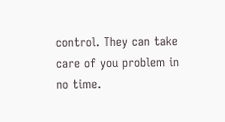control. They can take care of you problem in no time.